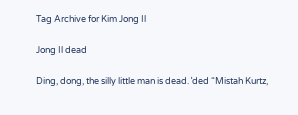Tag Archive for Kim Jong Il

Jong Il dead

Ding, dong, the silly little man is dead. ˈded “Mistah Kurtz,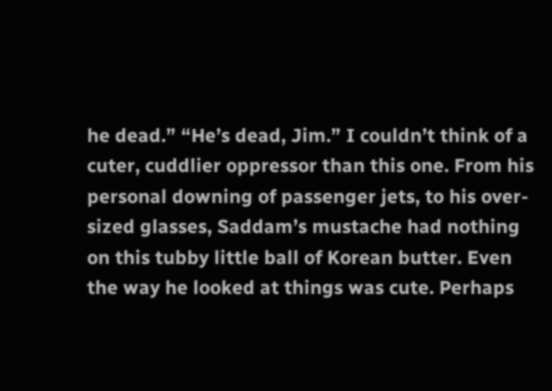he dead.” “He’s dead, Jim.” I couldn’t think of a cuter, cuddlier oppressor than this one. From his personal downing of passenger jets, to his over-sized glasses, Saddam’s mustache had nothing on this tubby little ball of Korean butter. Even the way he looked at things was cute. Perhaps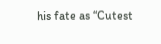his fate as “Cutest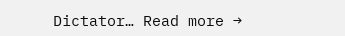Dictator… Read more →